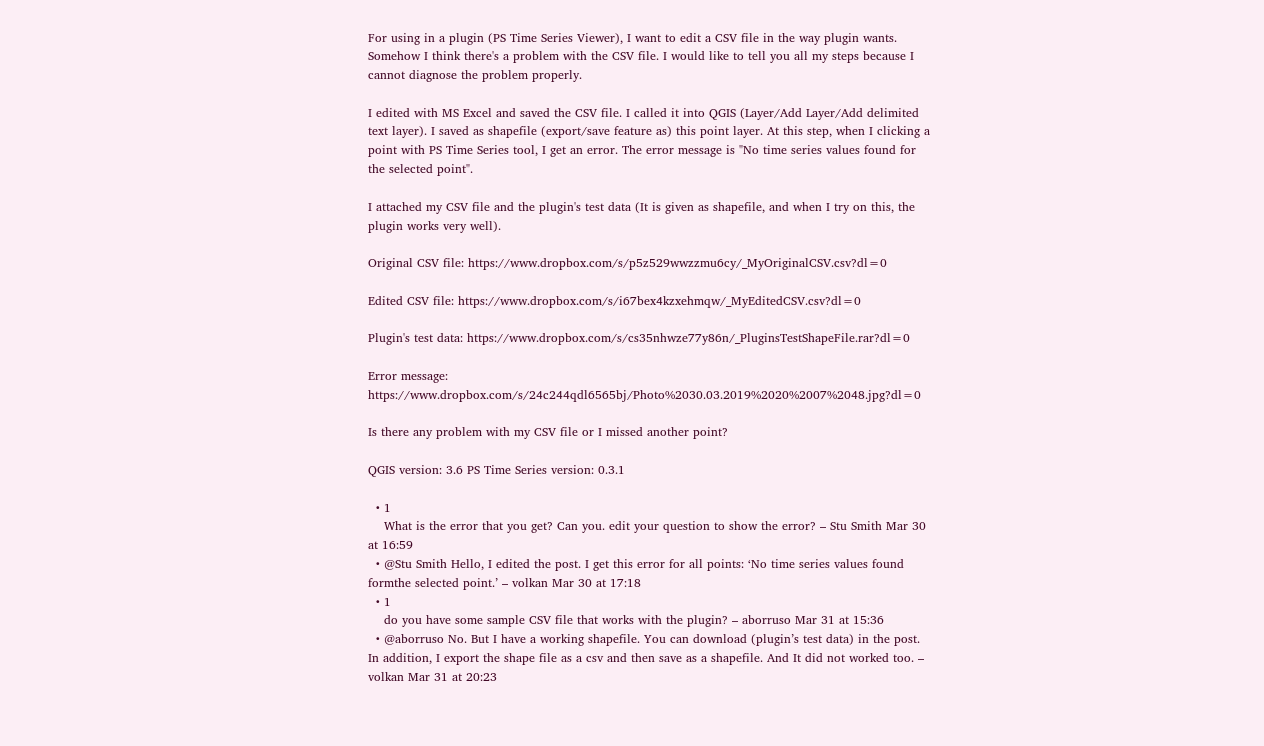For using in a plugin (PS Time Series Viewer), I want to edit a CSV file in the way plugin wants. Somehow I think there's a problem with the CSV file. I would like to tell you all my steps because I cannot diagnose the problem properly.

I edited with MS Excel and saved the CSV file. I called it into QGIS (Layer/Add Layer/Add delimited text layer). I saved as shapefile (export/save feature as) this point layer. At this step, when I clicking a point with PS Time Series tool, I get an error. The error message is "No time series values found for the selected point".

I attached my CSV file and the plugin's test data (It is given as shapefile, and when I try on this, the plugin works very well).

Original CSV file: https://www.dropbox.com/s/p5z529wwzzmu6cy/_MyOriginalCSV.csv?dl=0

Edited CSV file: https://www.dropbox.com/s/i67bex4kzxehmqw/_MyEditedCSV.csv?dl=0

Plugin's test data: https://www.dropbox.com/s/cs35nhwze77y86n/_PluginsTestShapeFile.rar?dl=0

Error message: https://www.dropbox.com/s/24c244qdl6565bj/Photo%2030.03.2019%2020%2007%2048.jpg?dl=0

Is there any problem with my CSV file or I missed another point?

QGIS version: 3.6 PS Time Series version: 0.3.1

  • 1
    What is the error that you get? Can you. edit your question to show the error? – Stu Smith Mar 30 at 16:59
  • @Stu Smith Hello, I edited the post. I get this error for all points: ‘No time series values found formthe selected point.’ – volkan Mar 30 at 17:18
  • 1
    do you have some sample CSV file that works with the plugin? – aborruso Mar 31 at 15:36
  • @aborruso No. But I have a working shapefile. You can download (plugin’s test data) in the post. In addition, I export the shape file as a csv and then save as a shapefile. And It did not worked too. – volkan Mar 31 at 20:23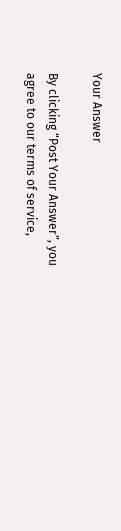Your Answer

By clicking “Post Your Answer”, you agree to our terms of service,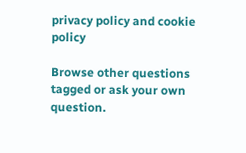privacy policy and cookie policy

Browse other questions tagged or ask your own question.